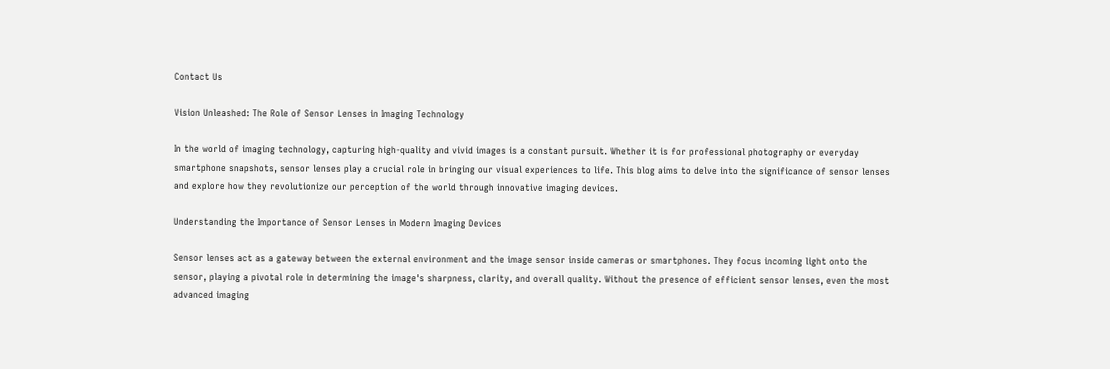Contact Us

Vision Unleashed: The Role of Sensor Lenses in Imaging Technology

In the world of imaging technology, capturing high-quality and vivid images is a constant pursuit. Whether it is for professional photography or everyday smartphone snapshots, sensor lenses play a crucial role in bringing our visual experiences to life. This blog aims to delve into the significance of sensor lenses and explore how they revolutionize our perception of the world through innovative imaging devices.

Understanding the Importance of Sensor Lenses in Modern Imaging Devices

Sensor lenses act as a gateway between the external environment and the image sensor inside cameras or smartphones. They focus incoming light onto the sensor, playing a pivotal role in determining the image's sharpness, clarity, and overall quality. Without the presence of efficient sensor lenses, even the most advanced imaging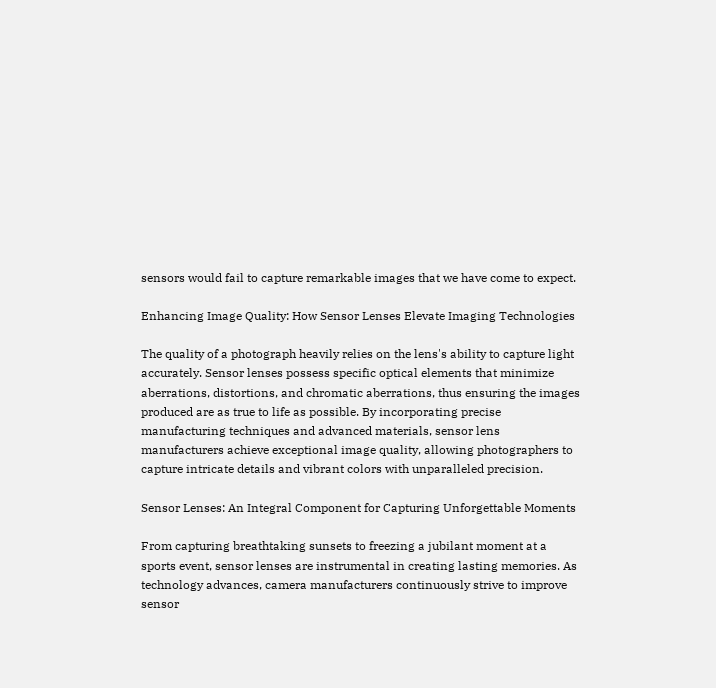sensors would fail to capture remarkable images that we have come to expect.

Enhancing Image Quality: How Sensor Lenses Elevate Imaging Technologies

The quality of a photograph heavily relies on the lens's ability to capture light accurately. Sensor lenses possess specific optical elements that minimize aberrations, distortions, and chromatic aberrations, thus ensuring the images produced are as true to life as possible. By incorporating precise manufacturing techniques and advanced materials, sensor lens manufacturers achieve exceptional image quality, allowing photographers to capture intricate details and vibrant colors with unparalleled precision.

Sensor Lenses: An Integral Component for Capturing Unforgettable Moments

From capturing breathtaking sunsets to freezing a jubilant moment at a sports event, sensor lenses are instrumental in creating lasting memories. As technology advances, camera manufacturers continuously strive to improve sensor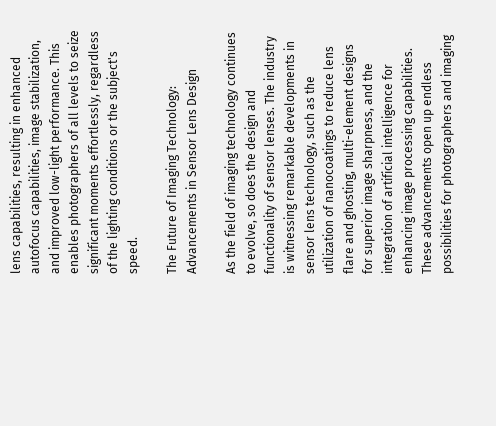lens capabilities, resulting in enhanced autofocus capabilities, image stabilization, and improved low-light performance. This enables photographers of all levels to seize significant moments effortlessly, regardless of the lighting conditions or the subject's speed.

The Future of Imaging Technology: Advancements in Sensor Lens Design

As the field of imaging technology continues to evolve, so does the design and functionality of sensor lenses. The industry is witnessing remarkable developments in sensor lens technology, such as the utilization of nanocoatings to reduce lens flare and ghosting, multi-element designs for superior image sharpness, and the integration of artificial intelligence for enhancing image processing capabilities. These advancements open up endless possibilities for photographers and imaging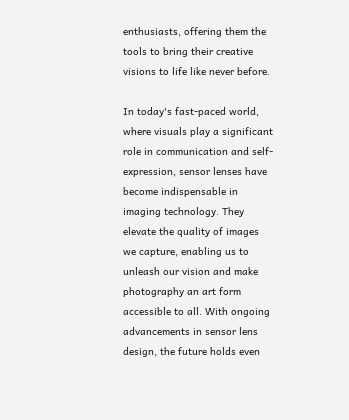enthusiasts, offering them the tools to bring their creative visions to life like never before.

In today's fast-paced world, where visuals play a significant role in communication and self-expression, sensor lenses have become indispensable in imaging technology. They elevate the quality of images we capture, enabling us to unleash our vision and make photography an art form accessible to all. With ongoing advancements in sensor lens design, the future holds even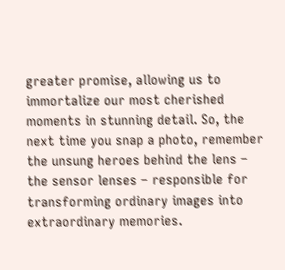greater promise, allowing us to immortalize our most cherished moments in stunning detail. So, the next time you snap a photo, remember the unsung heroes behind the lens – the sensor lenses – responsible for transforming ordinary images into extraordinary memories.